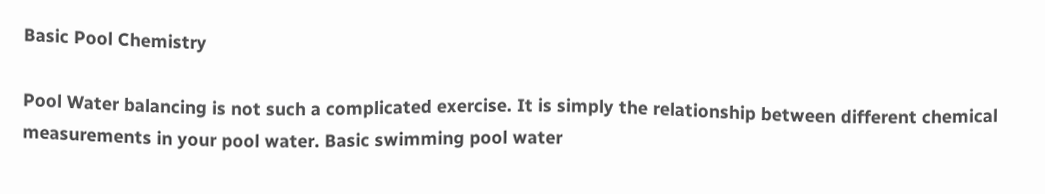Basic Pool Chemistry

Pool Water balancing is not such a complicated exercise. It is simply the relationship between different chemical measurements in your pool water. Basic swimming pool water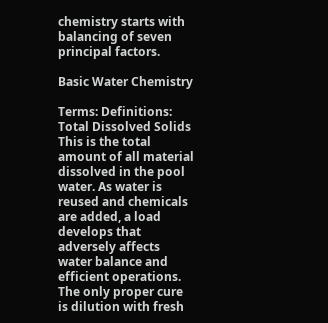chemistry starts with balancing of seven principal factors.

Basic Water Chemistry

Terms: Definitions:
Total Dissolved Solids This is the total amount of all material dissolved in the pool water. As water is reused and chemicals are added, a load develops that adversely affects water balance and efficient operations. The only proper cure is dilution with fresh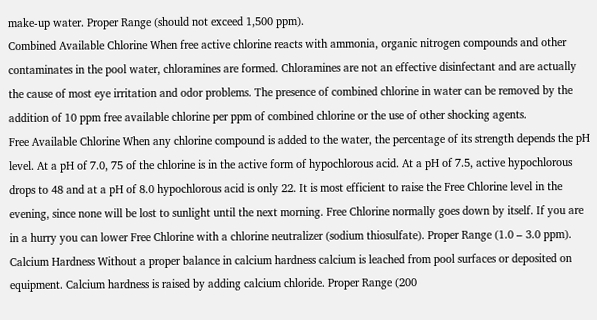make-up water. Proper Range (should not exceed 1,500 ppm).
Combined Available Chlorine When free active chlorine reacts with ammonia, organic nitrogen compounds and other contaminates in the pool water, chloramines are formed. Chloramines are not an effective disinfectant and are actually the cause of most eye irritation and odor problems. The presence of combined chlorine in water can be removed by the addition of 10 ppm free available chlorine per ppm of combined chlorine or the use of other shocking agents.
Free Available Chlorine When any chlorine compound is added to the water, the percentage of its strength depends the pH level. At a pH of 7.0, 75 of the chlorine is in the active form of hypochlorous acid. At a pH of 7.5, active hypochlorous drops to 48 and at a pH of 8.0 hypochlorous acid is only 22. It is most efficient to raise the Free Chlorine level in the evening, since none will be lost to sunlight until the next morning. Free Chlorine normally goes down by itself. If you are in a hurry you can lower Free Chlorine with a chlorine neutralizer (sodium thiosulfate). Proper Range (1.0 – 3.0 ppm).
Calcium Hardness Without a proper balance in calcium hardness calcium is leached from pool surfaces or deposited on equipment. Calcium hardness is raised by adding calcium chloride. Proper Range (200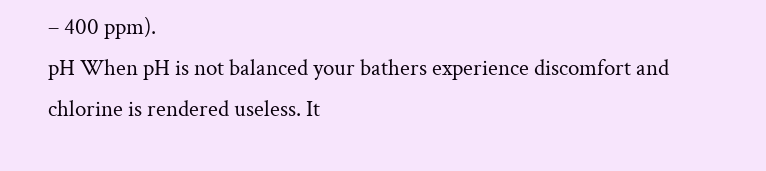– 400 ppm).
pH When pH is not balanced your bathers experience discomfort and chlorine is rendered useless. It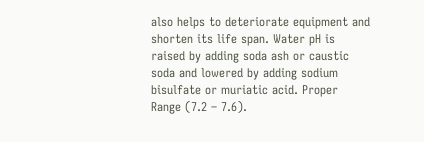also helps to deteriorate equipment and shorten its life span. Water pH is raised by adding soda ash or caustic soda and lowered by adding sodium bisulfate or muriatic acid. Proper Range (7.2 – 7.6).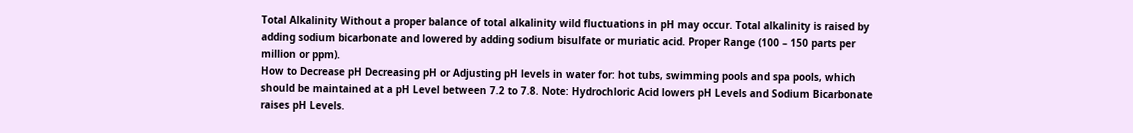Total Alkalinity Without a proper balance of total alkalinity wild fluctuations in pH may occur. Total alkalinity is raised by adding sodium bicarbonate and lowered by adding sodium bisulfate or muriatic acid. Proper Range (100 – 150 parts per million or ppm).
How to Decrease pH Decreasing pH or Adjusting pH levels in water for: hot tubs, swimming pools and spa pools, which should be maintained at a pH Level between 7.2 to 7.8. Note: Hydrochloric Acid lowers pH Levels and Sodium Bicarbonate raises pH Levels.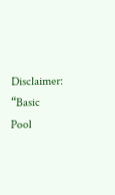Disclaimer: “Basic Pool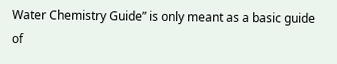Water Chemistry Guide” is only meant as a basic guide of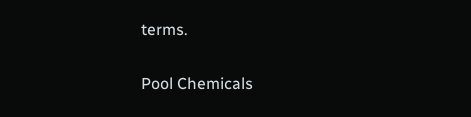terms.

Pool Chemicals